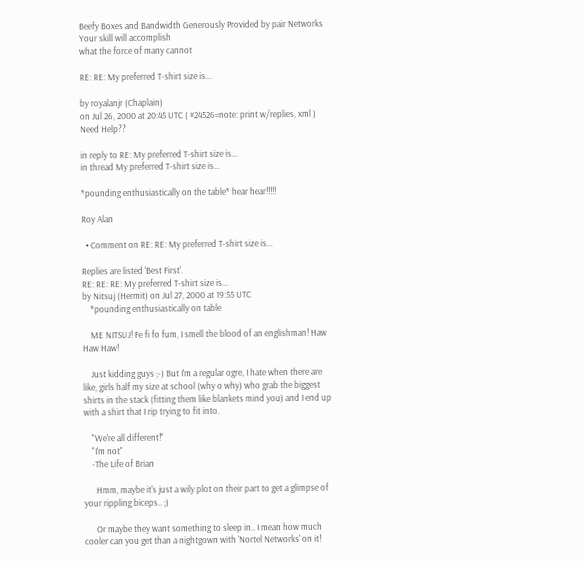Beefy Boxes and Bandwidth Generously Provided by pair Networks
Your skill will accomplish
what the force of many cannot

RE: RE: My preferred T-shirt size is...

by royalanjr (Chaplain)
on Jul 26, 2000 at 20:45 UTC ( #24526=note: print w/replies, xml ) Need Help??

in reply to RE: My preferred T-shirt size is...
in thread My preferred T-shirt size is...

*pounding enthusiastically on the table* hear hear!!!!!

Roy Alan

  • Comment on RE: RE: My preferred T-shirt size is...

Replies are listed 'Best First'.
RE: RE: RE: My preferred T-shirt size is...
by Nitsuj (Hermit) on Jul 27, 2000 at 19:55 UTC
    *pounding enthusiastically on table

    ME NITSUJ! Fe fi fo fum, I smell the blood of an englishman! Haw Haw Haw!

    Just kidding guys ;-) But I'm a regular ogre, I hate when there are like, girls half my size at school (why o why) who grab the biggest shirts in the stack (fitting them like blankets mind you) and I end up with a shirt that I rip trying to fit into.

    "We're all different!"
    "I'm not"
    -The Life of Brian

      Hmm, maybe it's just a wily plot on their part to get a glimpse of your rippling biceps.. ;)

      Or maybe they want something to sleep in.. I mean how much cooler can you get than a nightgown with 'Nortel Networks' on it!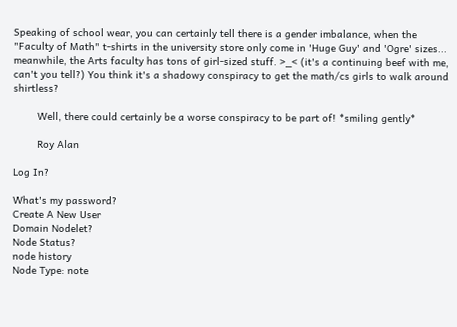Speaking of school wear, you can certainly tell there is a gender imbalance, when the "Faculty of Math" t-shirts in the university store only come in 'Huge Guy' and 'Ogre' sizes... meanwhile, the Arts faculty has tons of girl-sized stuff. >_< (it's a continuing beef with me, can't you tell?) You think it's a shadowy conspiracy to get the math/cs girls to walk around shirtless?

        Well, there could certainly be a worse conspiracy to be part of! *smiling gently*

        Roy Alan

Log In?

What's my password?
Create A New User
Domain Nodelet?
Node Status?
node history
Node Type: note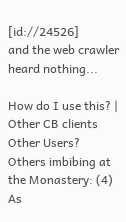[id://24526]
and the web crawler heard nothing...

How do I use this? | Other CB clients
Other Users?
Others imbibing at the Monastery: (4)
As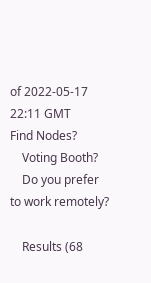of 2022-05-17 22:11 GMT
Find Nodes?
    Voting Booth?
    Do you prefer to work remotely?

    Results (68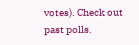votes). Check out past polls.